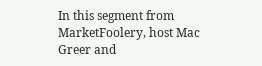In this segment from MarketFoolery, host Mac Greer and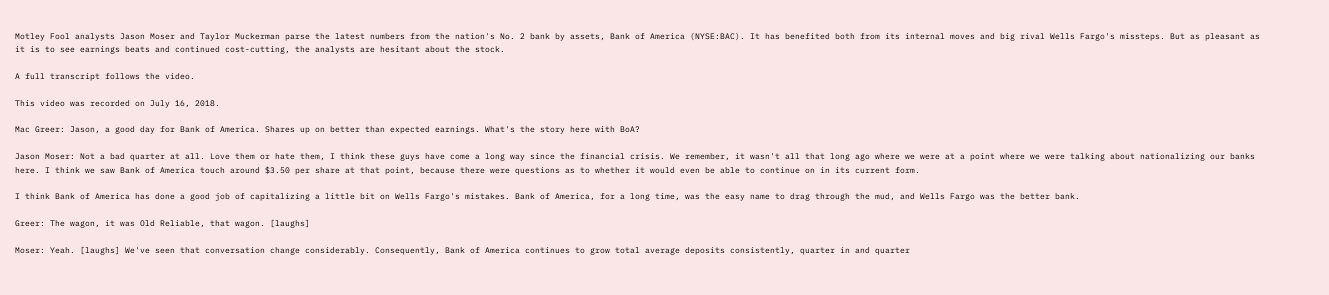Motley Fool analysts Jason Moser and Taylor Muckerman parse the latest numbers from the nation's No. 2 bank by assets, Bank of America (NYSE:BAC). It has benefited both from its internal moves and big rival Wells Fargo's missteps. But as pleasant as it is to see earnings beats and continued cost-cutting, the analysts are hesitant about the stock.

A full transcript follows the video.

This video was recorded on July 16, 2018.

Mac Greer: Jason, a good day for Bank of America. Shares up on better than expected earnings. What's the story here with BoA?

Jason Moser: Not a bad quarter at all. Love them or hate them, I think these guys have come a long way since the financial crisis. We remember, it wasn't all that long ago where we were at a point where we were talking about nationalizing our banks here. I think we saw Bank of America touch around $3.50 per share at that point, because there were questions as to whether it would even be able to continue on in its current form.

I think Bank of America has done a good job of capitalizing a little bit on Wells Fargo's mistakes. Bank of America, for a long time, was the easy name to drag through the mud, and Wells Fargo was the better bank.

Greer: The wagon, it was Old Reliable, that wagon. [laughs]

Moser: Yeah. [laughs] We've seen that conversation change considerably. Consequently, Bank of America continues to grow total average deposits consistently, quarter in and quarter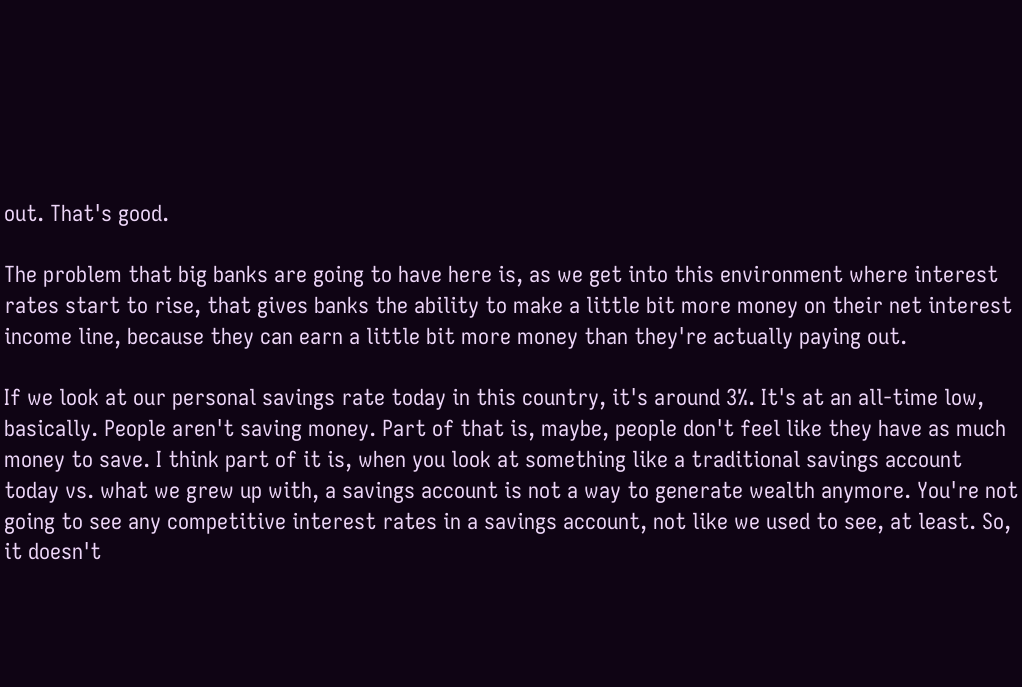out. That's good.

The problem that big banks are going to have here is, as we get into this environment where interest rates start to rise, that gives banks the ability to make a little bit more money on their net interest income line, because they can earn a little bit more money than they're actually paying out.

If we look at our personal savings rate today in this country, it's around 3%. It's at an all-time low, basically. People aren't saving money. Part of that is, maybe, people don't feel like they have as much money to save. I think part of it is, when you look at something like a traditional savings account today vs. what we grew up with, a savings account is not a way to generate wealth anymore. You're not going to see any competitive interest rates in a savings account, not like we used to see, at least. So, it doesn't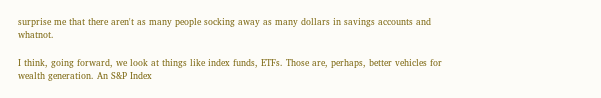surprise me that there aren't as many people socking away as many dollars in savings accounts and whatnot.

I think, going forward, we look at things like index funds, ETFs. Those are, perhaps, better vehicles for wealth generation. An S&P Index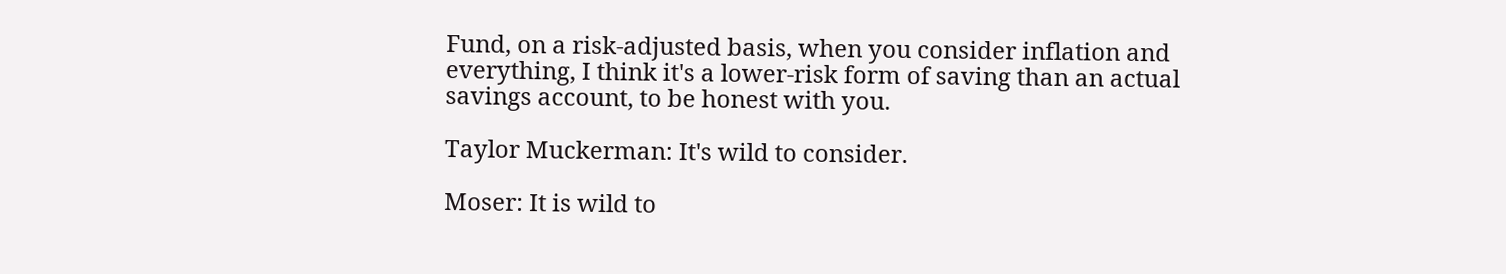Fund, on a risk-adjusted basis, when you consider inflation and everything, I think it's a lower-risk form of saving than an actual savings account, to be honest with you.

Taylor Muckerman: It's wild to consider.

Moser: It is wild to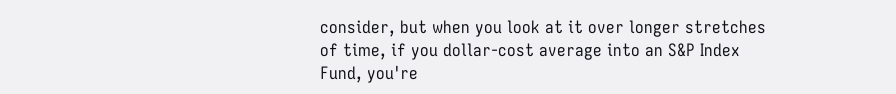consider, but when you look at it over longer stretches of time, if you dollar-cost average into an S&P Index Fund, you're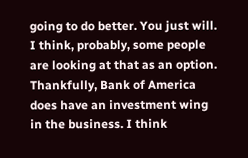going to do better. You just will. I think, probably, some people are looking at that as an option. Thankfully, Bank of America does have an investment wing in the business. I think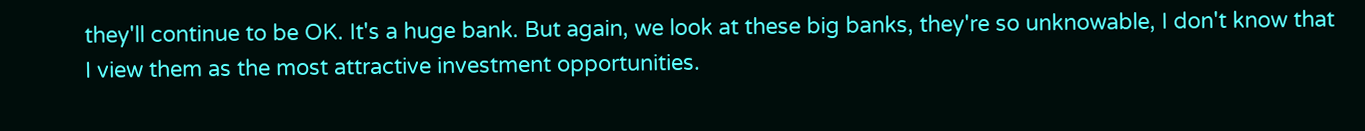they'll continue to be OK. It's a huge bank. But again, we look at these big banks, they're so unknowable, I don't know that I view them as the most attractive investment opportunities.